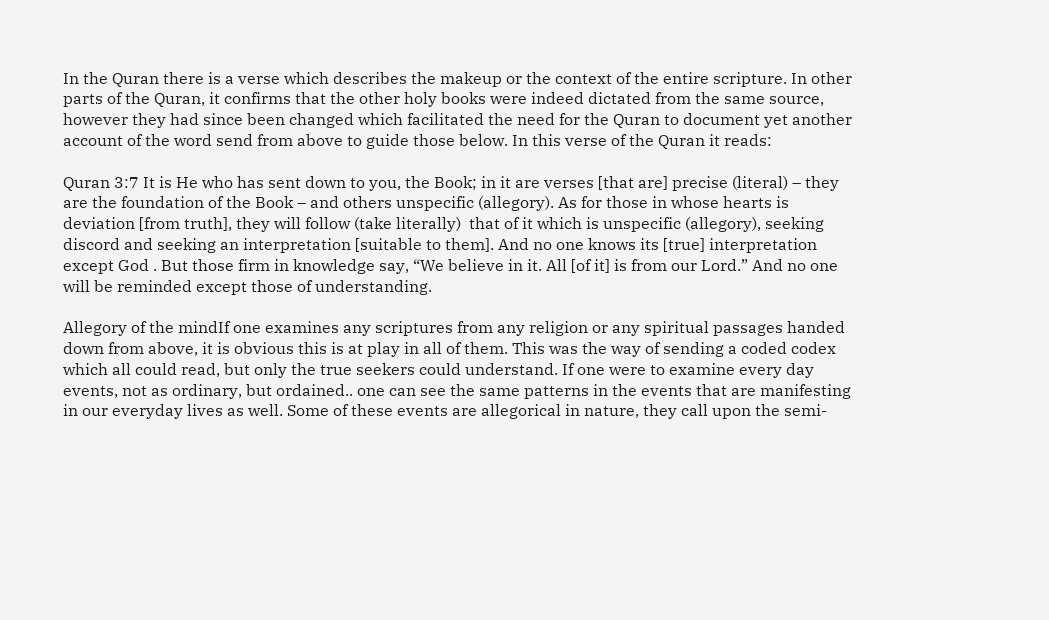In the Quran there is a verse which describes the makeup or the context of the entire scripture. In other parts of the Quran, it confirms that the other holy books were indeed dictated from the same source, however they had since been changed which facilitated the need for the Quran to document yet another account of the word send from above to guide those below. In this verse of the Quran it reads:

Quran 3:7 It is He who has sent down to you, the Book; in it are verses [that are] precise (literal) – they are the foundation of the Book – and others unspecific (allegory). As for those in whose hearts is deviation [from truth], they will follow (take literally)  that of it which is unspecific (allegory), seeking discord and seeking an interpretation [suitable to them]. And no one knows its [true] interpretation except God . But those firm in knowledge say, “We believe in it. All [of it] is from our Lord.” And no one will be reminded except those of understanding.

Allegory of the mindIf one examines any scriptures from any religion or any spiritual passages handed down from above, it is obvious this is at play in all of them. This was the way of sending a coded codex which all could read, but only the true seekers could understand. If one were to examine every day events, not as ordinary, but ordained.. one can see the same patterns in the events that are manifesting in our everyday lives as well. Some of these events are allegorical in nature, they call upon the semi-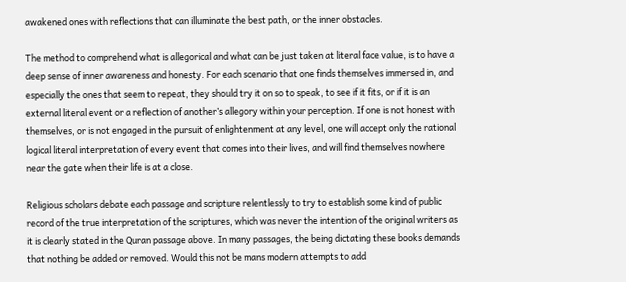awakened ones with reflections that can illuminate the best path, or the inner obstacles.

The method to comprehend what is allegorical and what can be just taken at literal face value, is to have a deep sense of inner awareness and honesty. For each scenario that one finds themselves immersed in, and especially the ones that seem to repeat, they should try it on so to speak, to see if it fits, or if it is an external literal event or a reflection of another’s allegory within your perception. If one is not honest with themselves, or is not engaged in the pursuit of enlightenment at any level, one will accept only the rational logical literal interpretation of every event that comes into their lives, and will find themselves nowhere near the gate when their life is at a close.

Religious scholars debate each passage and scripture relentlessly to try to establish some kind of public record of the true interpretation of the scriptures, which was never the intention of the original writers as it is clearly stated in the Quran passage above. In many passages, the being dictating these books demands that nothing be added or removed. Would this not be mans modern attempts to add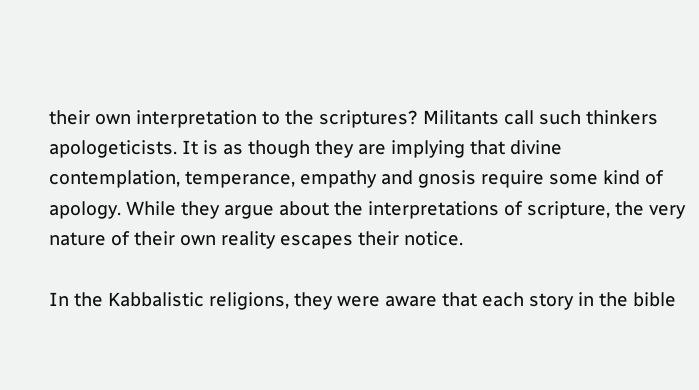their own interpretation to the scriptures? Militants call such thinkers apologeticists. It is as though they are implying that divine contemplation, temperance, empathy and gnosis require some kind of apology. While they argue about the interpretations of scripture, the very nature of their own reality escapes their notice.

In the Kabbalistic religions, they were aware that each story in the bible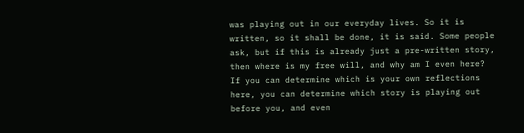was playing out in our everyday lives. So it is written, so it shall be done, it is said. Some people ask, but if this is already just a pre-written story, then where is my free will, and why am I even here? If you can determine which is your own reflections here, you can determine which story is playing out before you, and even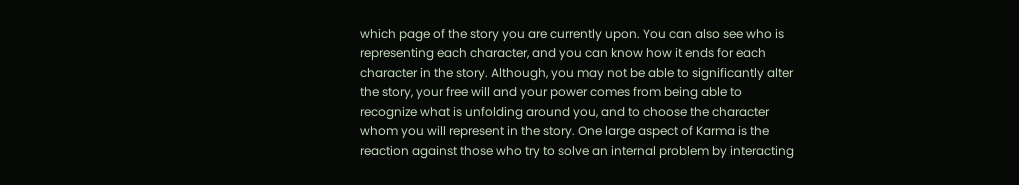which page of the story you are currently upon. You can also see who is representing each character, and you can know how it ends for each character in the story. Although, you may not be able to significantly alter the story, your free will and your power comes from being able to recognize what is unfolding around you, and to choose the character whom you will represent in the story. One large aspect of Karma is the reaction against those who try to solve an internal problem by interacting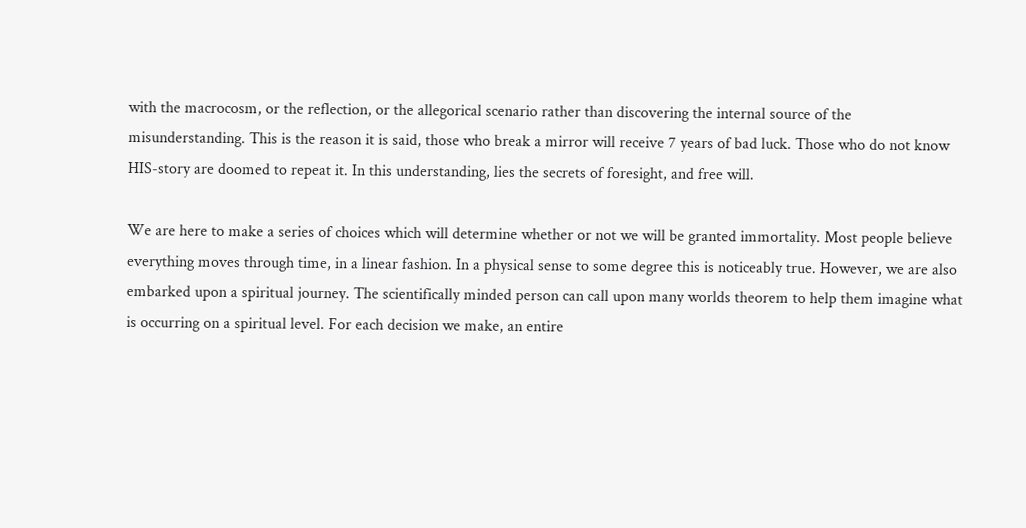with the macrocosm, or the reflection, or the allegorical scenario rather than discovering the internal source of the misunderstanding. This is the reason it is said, those who break a mirror will receive 7 years of bad luck. Those who do not know HIS-story are doomed to repeat it. In this understanding, lies the secrets of foresight, and free will.

We are here to make a series of choices which will determine whether or not we will be granted immortality. Most people believe everything moves through time, in a linear fashion. In a physical sense to some degree this is noticeably true. However, we are also embarked upon a spiritual journey. The scientifically minded person can call upon many worlds theorem to help them imagine what is occurring on a spiritual level. For each decision we make, an entire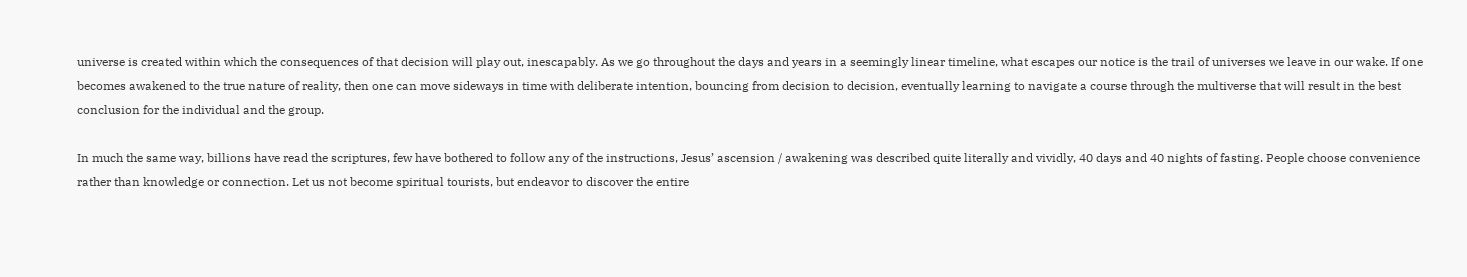universe is created within which the consequences of that decision will play out, inescapably. As we go throughout the days and years in a seemingly linear timeline, what escapes our notice is the trail of universes we leave in our wake. If one becomes awakened to the true nature of reality, then one can move sideways in time with deliberate intention, bouncing from decision to decision, eventually learning to navigate a course through the multiverse that will result in the best conclusion for the individual and the group.

In much the same way, billions have read the scriptures, few have bothered to follow any of the instructions, Jesus’ ascension / awakening was described quite literally and vividly, 40 days and 40 nights of fasting. People choose convenience rather than knowledge or connection. Let us not become spiritual tourists, but endeavor to discover the entire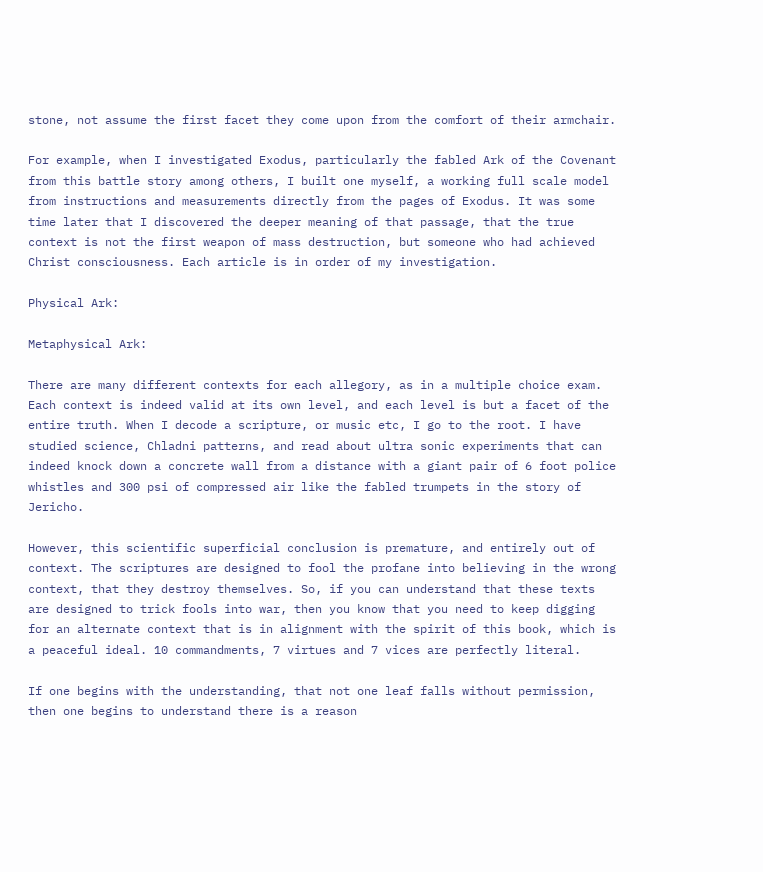stone, not assume the first facet they come upon from the comfort of their armchair.

For example, when I investigated Exodus, particularly the fabled Ark of the Covenant from this battle story among others, I built one myself, a working full scale model from instructions and measurements directly from the pages of Exodus. It was some time later that I discovered the deeper meaning of that passage, that the true context is not the first weapon of mass destruction, but someone who had achieved Christ consciousness. Each article is in order of my investigation.

Physical Ark:

Metaphysical Ark:

There are many different contexts for each allegory, as in a multiple choice exam. Each context is indeed valid at its own level, and each level is but a facet of the entire truth. When I decode a scripture, or music etc, I go to the root. I have studied science, Chladni patterns, and read about ultra sonic experiments that can indeed knock down a concrete wall from a distance with a giant pair of 6 foot police whistles and 300 psi of compressed air like the fabled trumpets in the story of Jericho.

However, this scientific superficial conclusion is premature, and entirely out of context. The scriptures are designed to fool the profane into believing in the wrong context, that they destroy themselves. So, if you can understand that these texts are designed to trick fools into war, then you know that you need to keep digging for an alternate context that is in alignment with the spirit of this book, which is a peaceful ideal. 10 commandments, 7 virtues and 7 vices are perfectly literal.

If one begins with the understanding, that not one leaf falls without permission, then one begins to understand there is a reason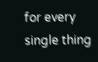for every single thing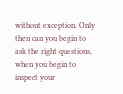without exception. Only then can you begin to ask the right questions, when you begin to inspect your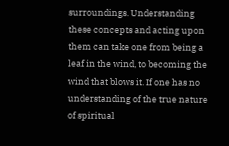surroundings. Understanding these concepts and acting upon them can take one from being a leaf in the wind, to becoming the wind that blows it. If one has no understanding of the true nature of spiritual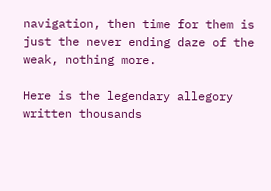navigation, then time for them is just the never ending daze of the weak, nothing more.

Here is the legendary allegory written thousands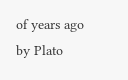of years ago by Plato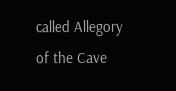called Allegory of the Cave